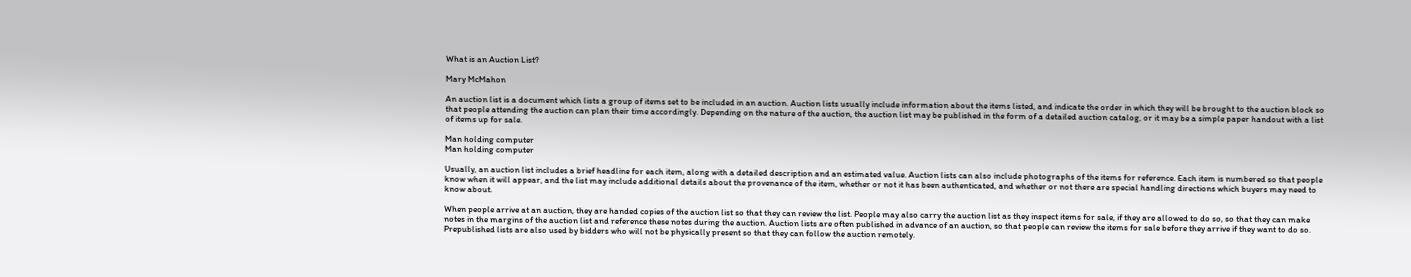What is an Auction List?

Mary McMahon

An auction list is a document which lists a group of items set to be included in an auction. Auction lists usually include information about the items listed, and indicate the order in which they will be brought to the auction block so that people attending the auction can plan their time accordingly. Depending on the nature of the auction, the auction list may be published in the form of a detailed auction catalog, or it may be a simple paper handout with a list of items up for sale.

Man holding computer
Man holding computer

Usually, an auction list includes a brief headline for each item, along with a detailed description and an estimated value. Auction lists can also include photographs of the items for reference. Each item is numbered so that people know when it will appear, and the list may include additional details about the provenance of the item, whether or not it has been authenticated, and whether or not there are special handling directions which buyers may need to know about.

When people arrive at an auction, they are handed copies of the auction list so that they can review the list. People may also carry the auction list as they inspect items for sale, if they are allowed to do so, so that they can make notes in the margins of the auction list and reference these notes during the auction. Auction lists are often published in advance of an auction, so that people can review the items for sale before they arrive if they want to do so. Prepublished lists are also used by bidders who will not be physically present so that they can follow the auction remotely.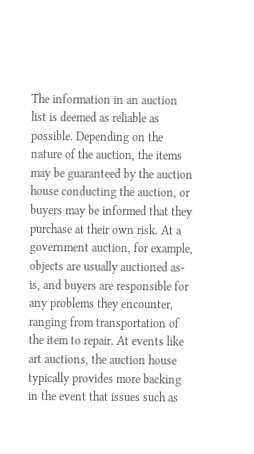The information in an auction list is deemed as reliable as possible. Depending on the nature of the auction, the items may be guaranteed by the auction house conducting the auction, or buyers may be informed that they purchase at their own risk. At a government auction, for example, objects are usually auctioned as-is, and buyers are responsible for any problems they encounter, ranging from transportation of the item to repair. At events like art auctions, the auction house typically provides more backing in the event that issues such as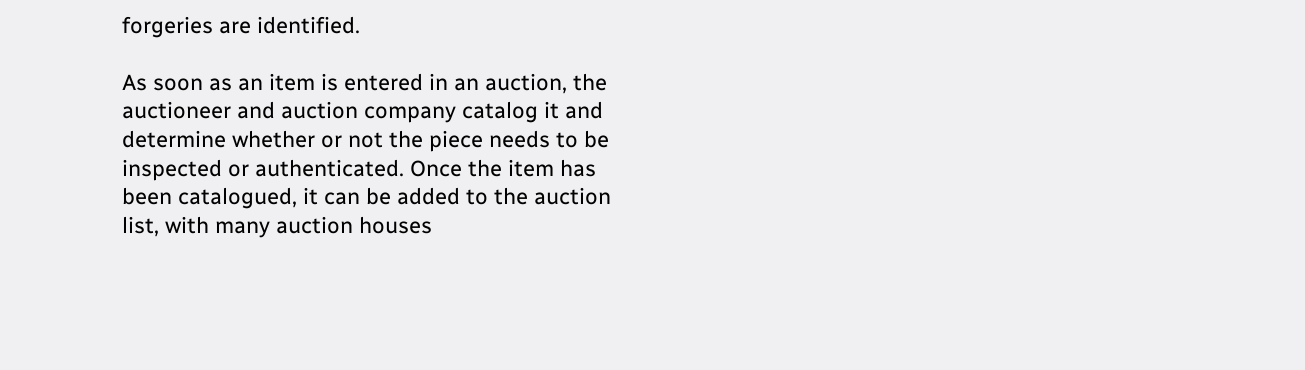forgeries are identified.

As soon as an item is entered in an auction, the auctioneer and auction company catalog it and determine whether or not the piece needs to be inspected or authenticated. Once the item has been catalogued, it can be added to the auction list, with many auction houses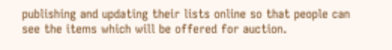publishing and updating their lists online so that people can see the items which will be offered for auction.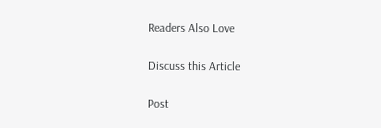Readers Also Love

Discuss this Article

Post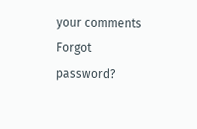your comments
Forgot password?